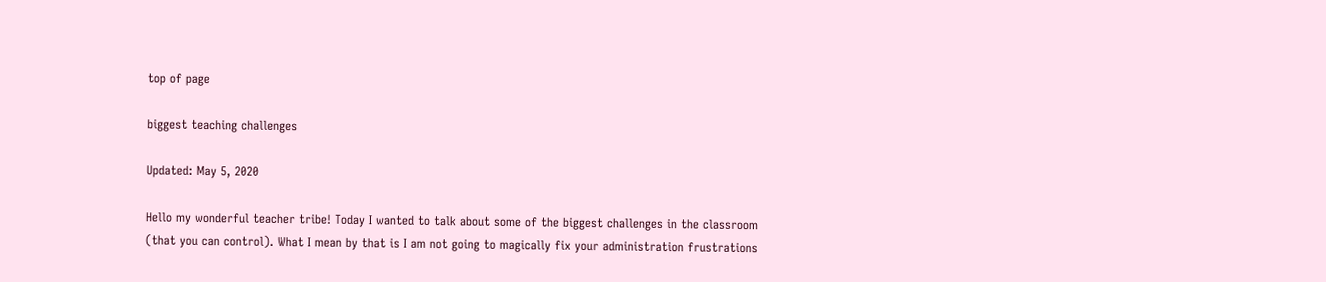top of page

biggest teaching challenges

Updated: May 5, 2020

Hello my wonderful teacher tribe! Today I wanted to talk about some of the biggest challenges in the classroom (that you can control). What I mean by that is I am not going to magically fix your administration frustrations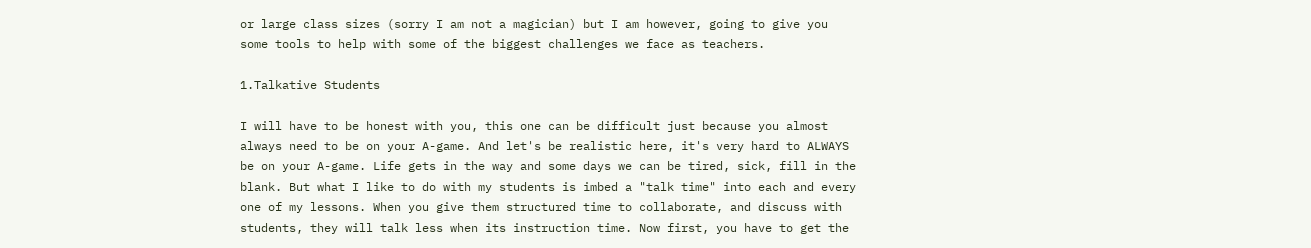or large class sizes (sorry I am not a magician) but I am however, going to give you some tools to help with some of the biggest challenges we face as teachers.

1.Talkative Students

I will have to be honest with you, this one can be difficult just because you almost always need to be on your A-game. And let's be realistic here, it's very hard to ALWAYS be on your A-game. Life gets in the way and some days we can be tired, sick, fill in the blank. But what I like to do with my students is imbed a "talk time" into each and every one of my lessons. When you give them structured time to collaborate, and discuss with students, they will talk less when its instruction time. Now first, you have to get the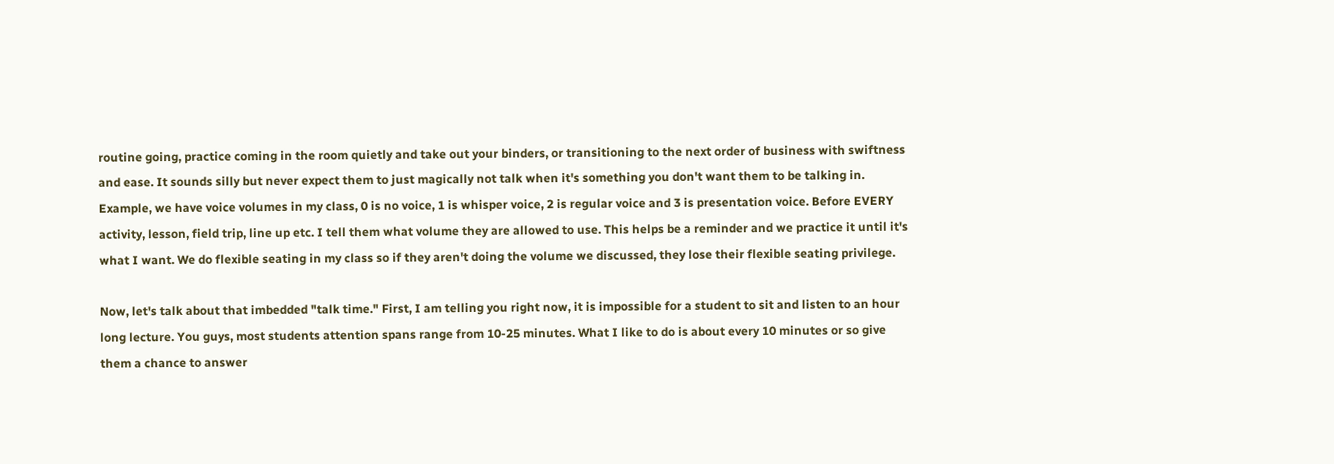routine going, practice coming in the room quietly and take out your binders, or transitioning to the next order of business with swiftness and ease. It sounds silly but never expect them to just magically not talk when it's something you don't want them to be talking in. Example, we have voice volumes in my class, 0 is no voice, 1 is whisper voice, 2 is regular voice and 3 is presentation voice. Before EVERY activity, lesson, field trip, line up etc. I tell them what volume they are allowed to use. This helps be a reminder and we practice it until it's what I want. We do flexible seating in my class so if they aren't doing the volume we discussed, they lose their flexible seating privilege.

Now, let's talk about that imbedded "talk time." First, I am telling you right now, it is impossible for a student to sit and listen to an hour long lecture. You guys, most students attention spans range from 10-25 minutes. What I like to do is about every 10 minutes or so give them a chance to answer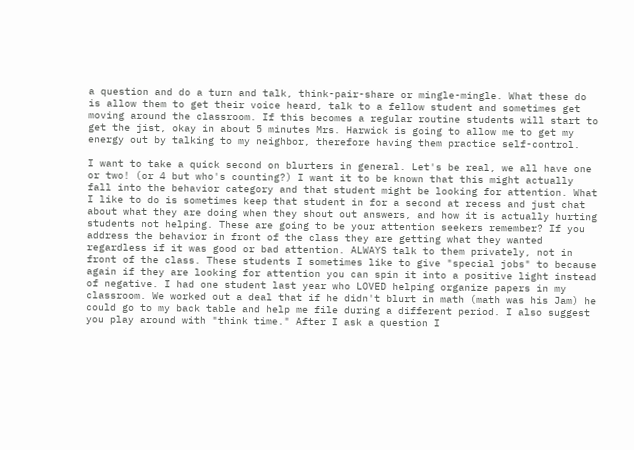a question and do a turn and talk, think-pair-share or mingle-mingle. What these do is allow them to get their voice heard, talk to a fellow student and sometimes get moving around the classroom. If this becomes a regular routine students will start to get the jist, okay in about 5 minutes Mrs. Harwick is going to allow me to get my energy out by talking to my neighbor, therefore having them practice self-control.

I want to take a quick second on blurters in general. Let's be real, we all have one or two! (or 4 but who's counting?) I want it to be known that this might actually fall into the behavior category and that student might be looking for attention. What I like to do is sometimes keep that student in for a second at recess and just chat about what they are doing when they shout out answers, and how it is actually hurting students not helping. These are going to be your attention seekers remember? If you address the behavior in front of the class they are getting what they wanted regardless if it was good or bad attention. ALWAYS talk to them privately, not in front of the class. These students I sometimes like to give "special jobs" to because again if they are looking for attention you can spin it into a positive light instead of negative. I had one student last year who LOVED helping organize papers in my classroom. We worked out a deal that if he didn't blurt in math (math was his Jam) he could go to my back table and help me file during a different period. I also suggest you play around with "think time." After I ask a question I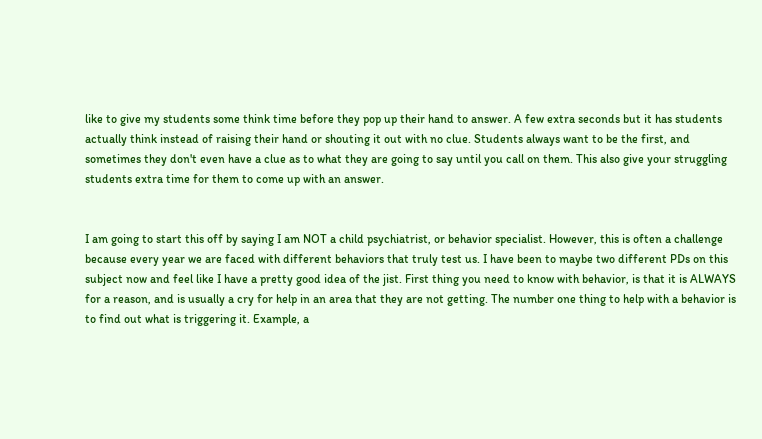like to give my students some think time before they pop up their hand to answer. A few extra seconds but it has students actually think instead of raising their hand or shouting it out with no clue. Students always want to be the first, and sometimes they don't even have a clue as to what they are going to say until you call on them. This also give your struggling students extra time for them to come up with an answer.


I am going to start this off by saying I am NOT a child psychiatrist, or behavior specialist. However, this is often a challenge because every year we are faced with different behaviors that truly test us. I have been to maybe two different PDs on this subject now and feel like I have a pretty good idea of the jist. First thing you need to know with behavior, is that it is ALWAYS for a reason, and is usually a cry for help in an area that they are not getting. The number one thing to help with a behavior is to find out what is triggering it. Example, a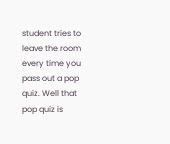student tries to leave the room every time you pass out a pop quiz. Well that pop quiz is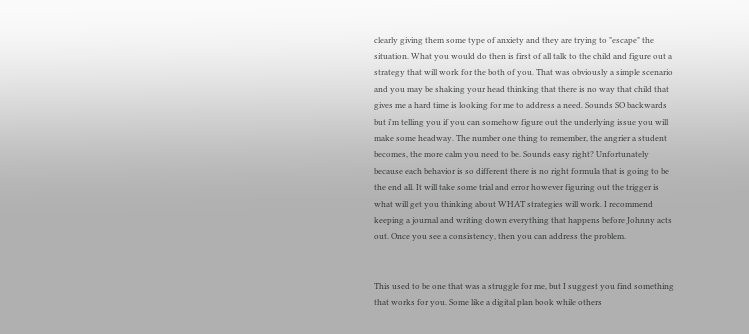clearly giving them some type of anxiety and they are trying to "escape" the situation. What you would do then is first of all talk to the child and figure out a strategy that will work for the both of you. That was obviously a simple scenario and you may be shaking your head thinking that there is no way that child that gives me a hard time is looking for me to address a need. Sounds SO backwards but i'm telling you if you can somehow figure out the underlying issue you will make some headway. The number one thing to remember, the angrier a student becomes, the more calm you need to be. Sounds easy right? Unfortunately because each behavior is so different there is no right formula that is going to be the end all. It will take some trial and error however figuring out the trigger is what will get you thinking about WHAT strategies will work. I recommend keeping a journal and writing down everything that happens before Johnny acts out. Once you see a consistency, then you can address the problem.


This used to be one that was a struggle for me, but I suggest you find something that works for you. Some like a digital plan book while others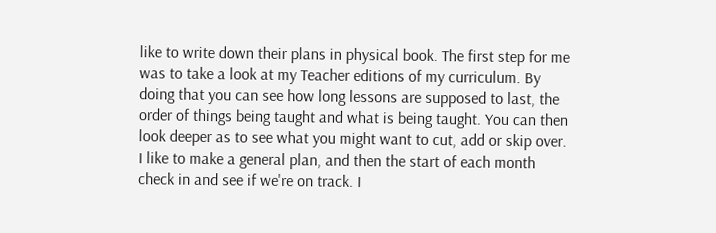like to write down their plans in physical book. The first step for me was to take a look at my Teacher editions of my curriculum. By doing that you can see how long lessons are supposed to last, the order of things being taught and what is being taught. You can then look deeper as to see what you might want to cut, add or skip over. I like to make a general plan, and then the start of each month check in and see if we're on track. I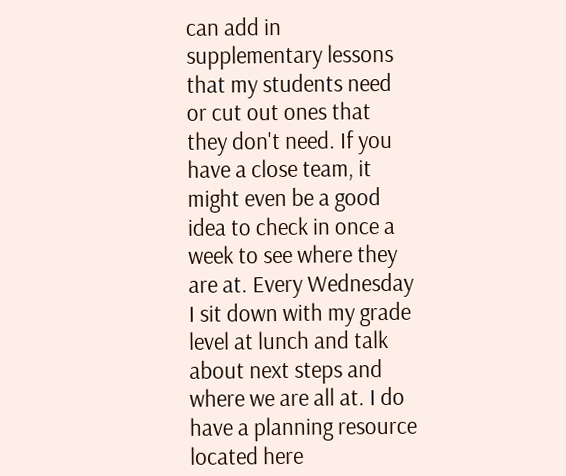can add in supplementary lessons that my students need or cut out ones that they don't need. If you have a close team, it might even be a good idea to check in once a week to see where they are at. Every Wednesday I sit down with my grade level at lunch and talk about next steps and where we are all at. I do have a planning resource located here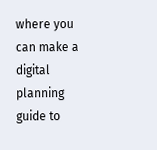where you can make a digital planning guide to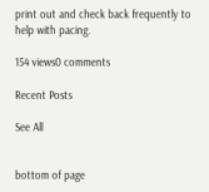print out and check back frequently to help with pacing.

154 views0 comments

Recent Posts

See All


bottom of page